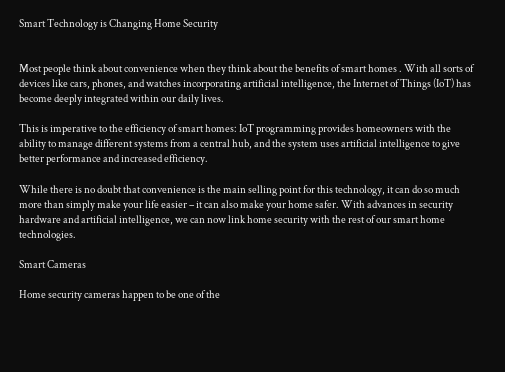Smart Technology is Changing Home Security


Most people think about convenience when they think about the benefits of smart homes . With all sorts of devices like cars, phones, and watches incorporating artificial intelligence, the Internet of Things (IoT) has become deeply integrated within our daily lives.

This is imperative to the efficiency of smart homes: IoT programming provides homeowners with the ability to manage different systems from a central hub, and the system uses artificial intelligence to give better performance and increased efficiency.

While there is no doubt that convenience is the main selling point for this technology, it can do so much more than simply make your life easier – it can also make your home safer. With advances in security hardware and artificial intelligence, we can now link home security with the rest of our smart home technologies.

Smart Cameras

Home security cameras happen to be one of the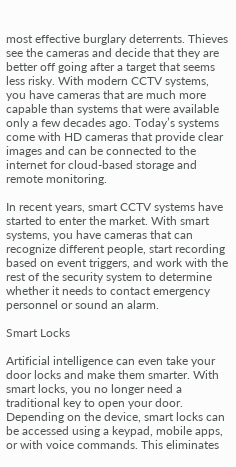most effective burglary deterrents. Thieves see the cameras and decide that they are better off going after a target that seems less risky. With modern CCTV systems, you have cameras that are much more capable than systems that were available only a few decades ago. Today’s systems come with HD cameras that provide clear images and can be connected to the internet for cloud-based storage and remote monitoring.

In recent years, smart CCTV systems have started to enter the market. With smart systems, you have cameras that can recognize different people, start recording based on event triggers, and work with the rest of the security system to determine whether it needs to contact emergency personnel or sound an alarm.

Smart Locks

Artificial intelligence can even take your door locks and make them smarter. With smart locks, you no longer need a traditional key to open your door. Depending on the device, smart locks can be accessed using a keypad, mobile apps, or with voice commands. This eliminates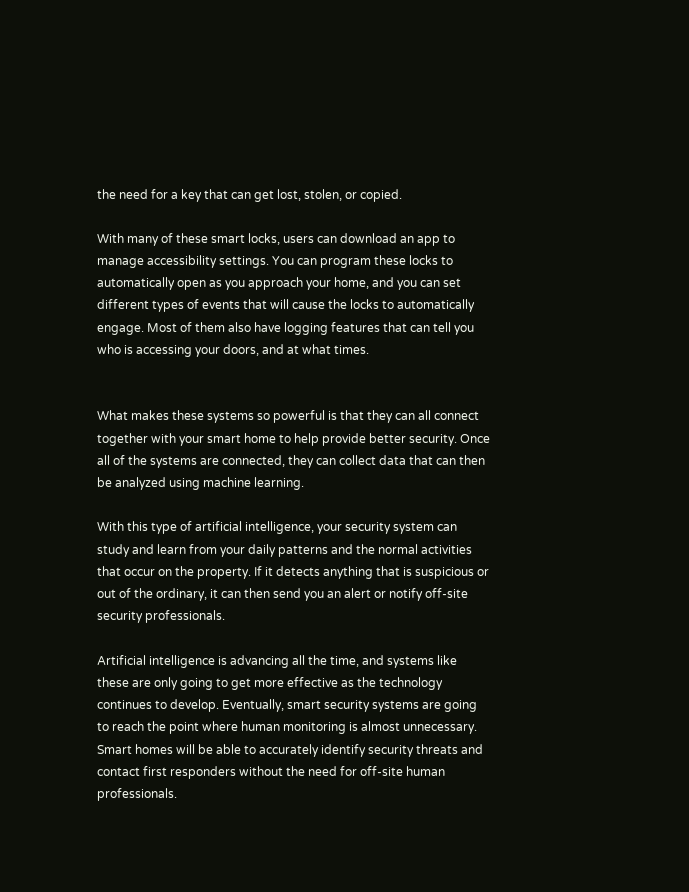the need for a key that can get lost, stolen, or copied.

With many of these smart locks, users can download an app to manage accessibility settings. You can program these locks to automatically open as you approach your home, and you can set different types of events that will cause the locks to automatically engage. Most of them also have logging features that can tell you who is accessing your doors, and at what times.


What makes these systems so powerful is that they can all connect together with your smart home to help provide better security. Once all of the systems are connected, they can collect data that can then be analyzed using machine learning.

With this type of artificial intelligence, your security system can study and learn from your daily patterns and the normal activities that occur on the property. If it detects anything that is suspicious or out of the ordinary, it can then send you an alert or notify off-site security professionals.

Artificial intelligence is advancing all the time, and systems like these are only going to get more effective as the technology continues to develop. Eventually, smart security systems are going to reach the point where human monitoring is almost unnecessary. Smart homes will be able to accurately identify security threats and contact first responders without the need for off-site human professionals.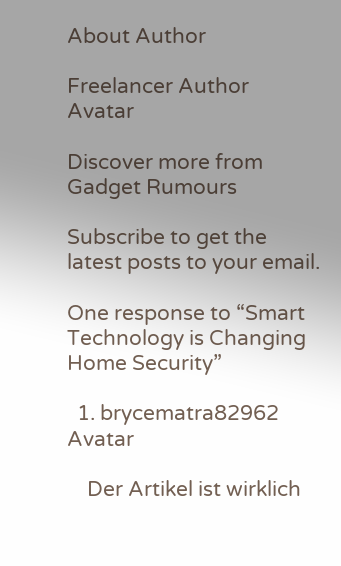About Author

Freelancer Author Avatar

Discover more from Gadget Rumours

Subscribe to get the latest posts to your email.

One response to “Smart Technology is Changing Home Security”

  1. brycematra82962 Avatar

    Der Artikel ist wirklich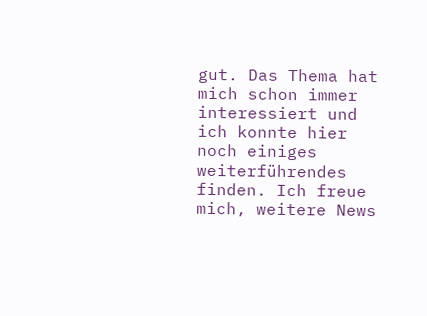gut. Das Thema hat mich schon immer interessiert und ich konnte hier noch einiges weiterführendes finden. Ich freue mich, weitere News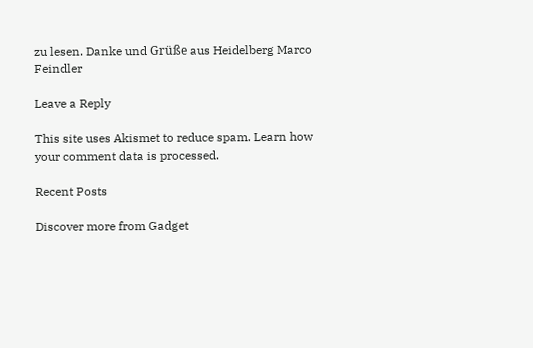zu lesen. Danke und Grüße aus Heidelberg Marco Feindler

Leave a Reply

This site uses Akismet to reduce spam. Learn how your comment data is processed.

Recent Posts

Discover more from Gadget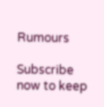Rumours

Subscribe now to keep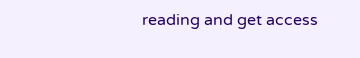reading and get access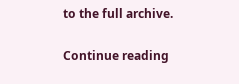to the full archive.

Continue reading